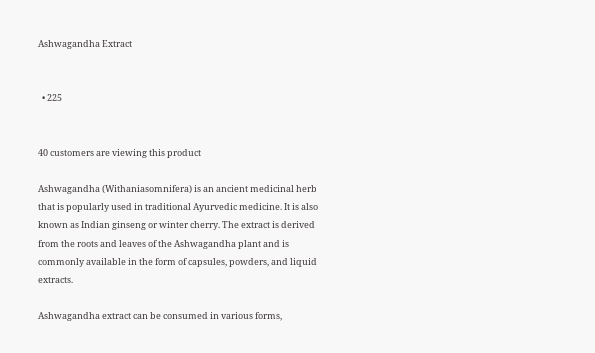Ashwagandha Extract


  • 225


40 customers are viewing this product

Ashwagandha (Withaniasomnifera) is an ancient medicinal herb that is popularly used in traditional Ayurvedic medicine. It is also known as Indian ginseng or winter cherry. The extract is derived from the roots and leaves of the Ashwagandha plant and is commonly available in the form of capsules, powders, and liquid extracts.

Ashwagandha extract can be consumed in various forms,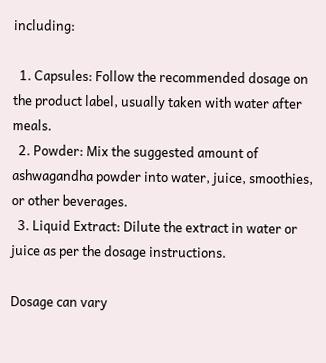including:

  1. Capsules: Follow the recommended dosage on the product label, usually taken with water after meals.
  2. Powder: Mix the suggested amount of ashwagandha powder into water, juice, smoothies, or other beverages.
  3. Liquid Extract: Dilute the extract in water or juice as per the dosage instructions.

Dosage can vary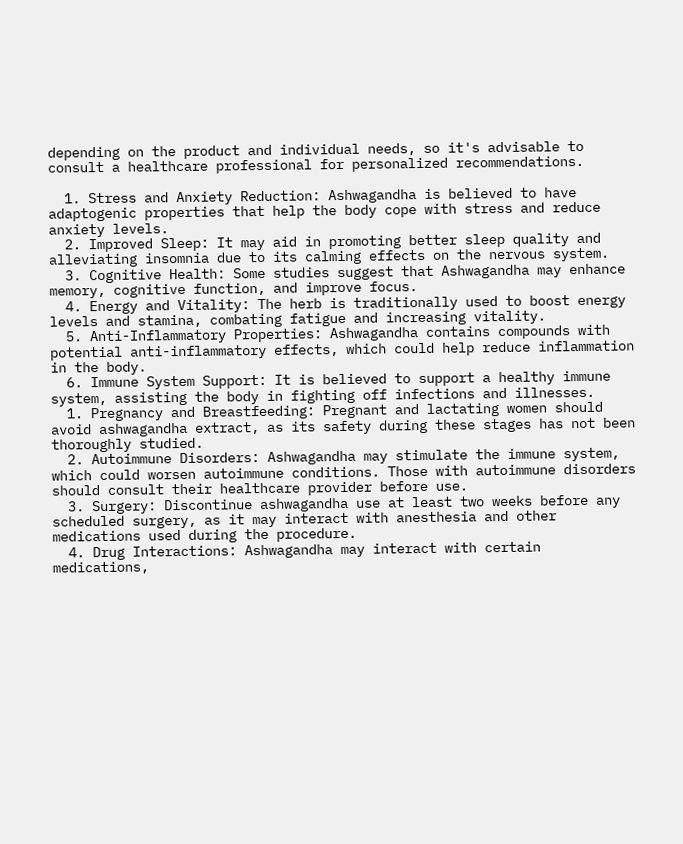depending on the product and individual needs, so it's advisable to consult a healthcare professional for personalized recommendations.

  1. Stress and Anxiety Reduction: Ashwagandha is believed to have adaptogenic properties that help the body cope with stress and reduce anxiety levels.
  2. Improved Sleep: It may aid in promoting better sleep quality and alleviating insomnia due to its calming effects on the nervous system.
  3. Cognitive Health: Some studies suggest that Ashwagandha may enhance memory, cognitive function, and improve focus.
  4. Energy and Vitality: The herb is traditionally used to boost energy levels and stamina, combating fatigue and increasing vitality.
  5. Anti-Inflammatory Properties: Ashwagandha contains compounds with potential anti-inflammatory effects, which could help reduce inflammation in the body.
  6. Immune System Support: It is believed to support a healthy immune system, assisting the body in fighting off infections and illnesses.
  1. Pregnancy and Breastfeeding: Pregnant and lactating women should avoid ashwagandha extract, as its safety during these stages has not been thoroughly studied.
  2. Autoimmune Disorders: Ashwagandha may stimulate the immune system, which could worsen autoimmune conditions. Those with autoimmune disorders should consult their healthcare provider before use.
  3. Surgery: Discontinue ashwagandha use at least two weeks before any scheduled surgery, as it may interact with anesthesia and other medications used during the procedure.
  4. Drug Interactions: Ashwagandha may interact with certain medications,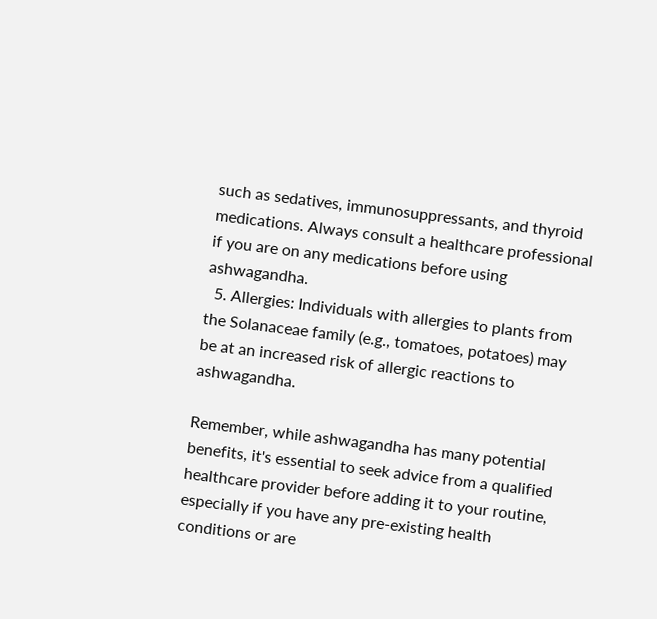such as sedatives, immunosuppressants, and thyroid medications. Always consult a healthcare professional if you are on any medications before using ashwagandha.
  5. Allergies: Individuals with allergies to plants from the Solanaceae family (e.g., tomatoes, potatoes) may be at an increased risk of allergic reactions to ashwagandha.

Remember, while ashwagandha has many potential benefits, it's essential to seek advice from a qualified healthcare provider before adding it to your routine, especially if you have any pre-existing health conditions or are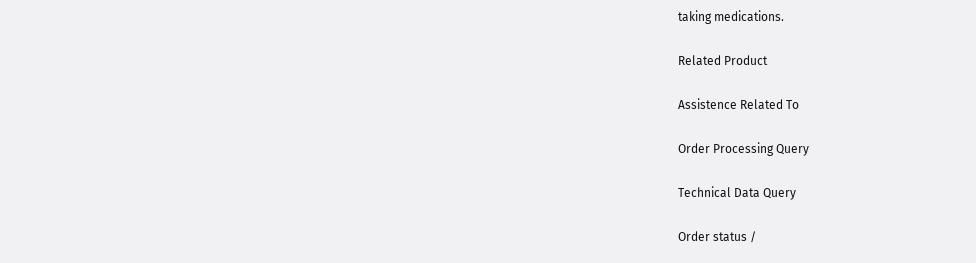taking medications.

Related Product

Assistence Related To

Order Processing Query

Technical Data Query

Order status /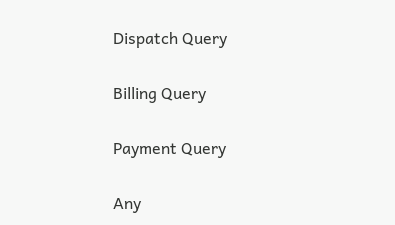Dispatch Query

Billing Query

Payment Query

Any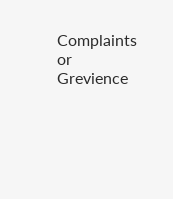Complaints or Grevience